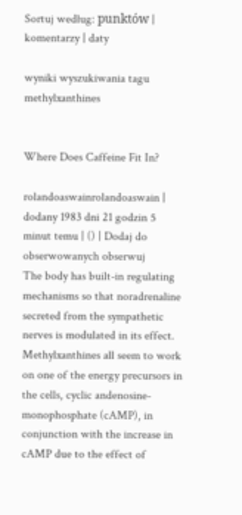Sortuj według: punktów | komentarzy | daty

wyniki wyszukiwania tagu methylxanthines


Where Does Caffeine Fit In?

rolandoaswainrolandoaswain | dodany 1983 dni 21 godzin 5 minut temu | () | Dodaj do obserwowanych obserwuj
The body has built-in regulating mechanisms so that noradrenaline secreted from the sympathetic nerves is modulated in its effect. Methylxanthines all seem to work on one of the energy precursors in the cells, cyclic andenosine-monophosphate (cAMP), in conjunction with the increase in cAMP due to the effect of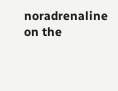noradrenaline on the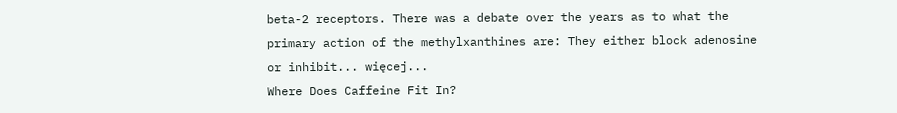beta-2 receptors. There was a debate over the years as to what the primary action of the methylxanthines are: They either block adenosine or inhibit... więcej...
Where Does Caffeine Fit In?